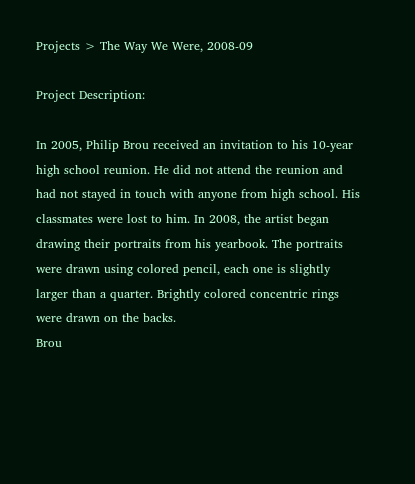Projects > The Way We Were, 2008-09

Project Description:

In 2005, Philip Brou received an invitation to his 10-year high school reunion. He did not attend the reunion and had not stayed in touch with anyone from high school. His classmates were lost to him. In 2008, the artist began drawing their portraits from his yearbook. The portraits were drawn using colored pencil, each one is slightly larger than a quarter. Brightly colored concentric rings were drawn on the backs.
Brou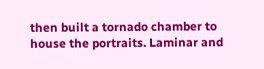then built a tornado chamber to house the portraits. Laminar and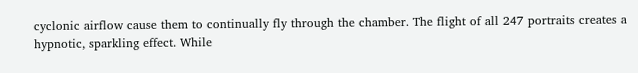cyclonic airflow cause them to continually fly through the chamber. The flight of all 247 portraits creates a hypnotic, sparkling effect. While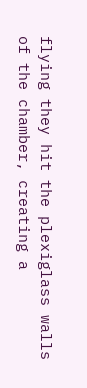flying they hit the plexiglass walls of the chamber, creating a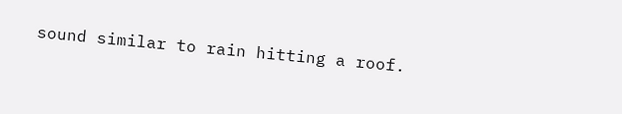sound similar to rain hitting a roof.